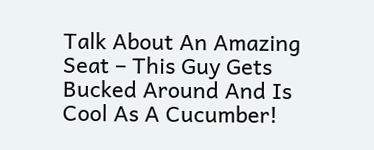Talk About An Amazing Seat – This Guy Gets Bucked Around And Is Cool As A Cucumber!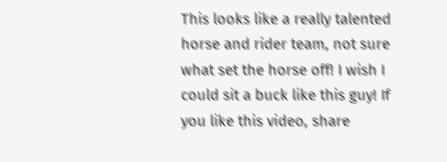This looks like a really talented horse and rider team, not sure what set the horse off! I wish I could sit a buck like this guy! If you like this video, share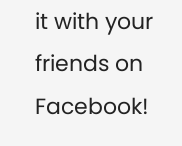it with your friends on Facebook!